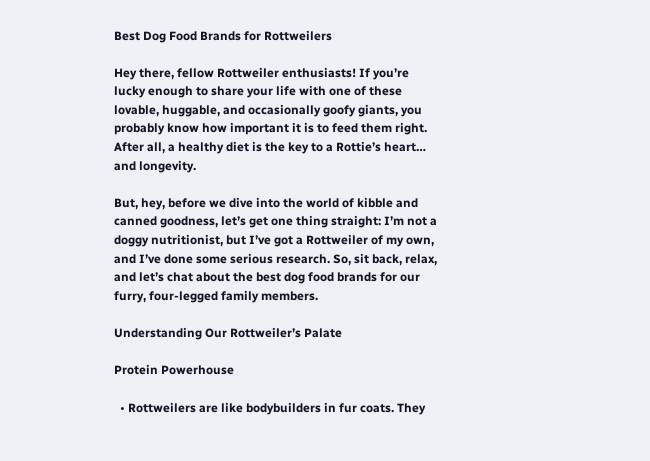Best Dog Food Brands for Rottweilers

Hey there, fellow Rottweiler enthusiasts! If you’re lucky enough to share your life with one of these lovable, huggable, and occasionally goofy giants, you probably know how important it is to feed them right. After all, a healthy diet is the key to a Rottie’s heart… and longevity.

But, hey, before we dive into the world of kibble and canned goodness, let’s get one thing straight: I’m not a doggy nutritionist, but I’ve got a Rottweiler of my own, and I’ve done some serious research. So, sit back, relax, and let’s chat about the best dog food brands for our furry, four-legged family members.

Understanding Our Rottweiler’s Palate

Protein Powerhouse

  • Rottweilers are like bodybuilders in fur coats. They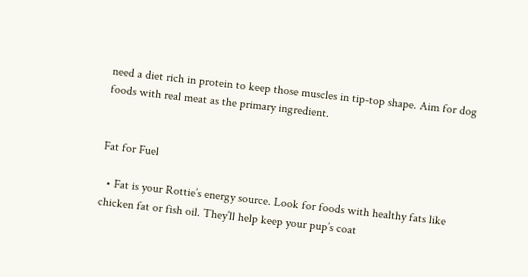need a diet rich in protein to keep those muscles in tip-top shape. Aim for dog foods with real meat as the primary ingredient.


Fat for Fuel

  • Fat is your Rottie’s energy source. Look for foods with healthy fats like chicken fat or fish oil. They’ll help keep your pup’s coat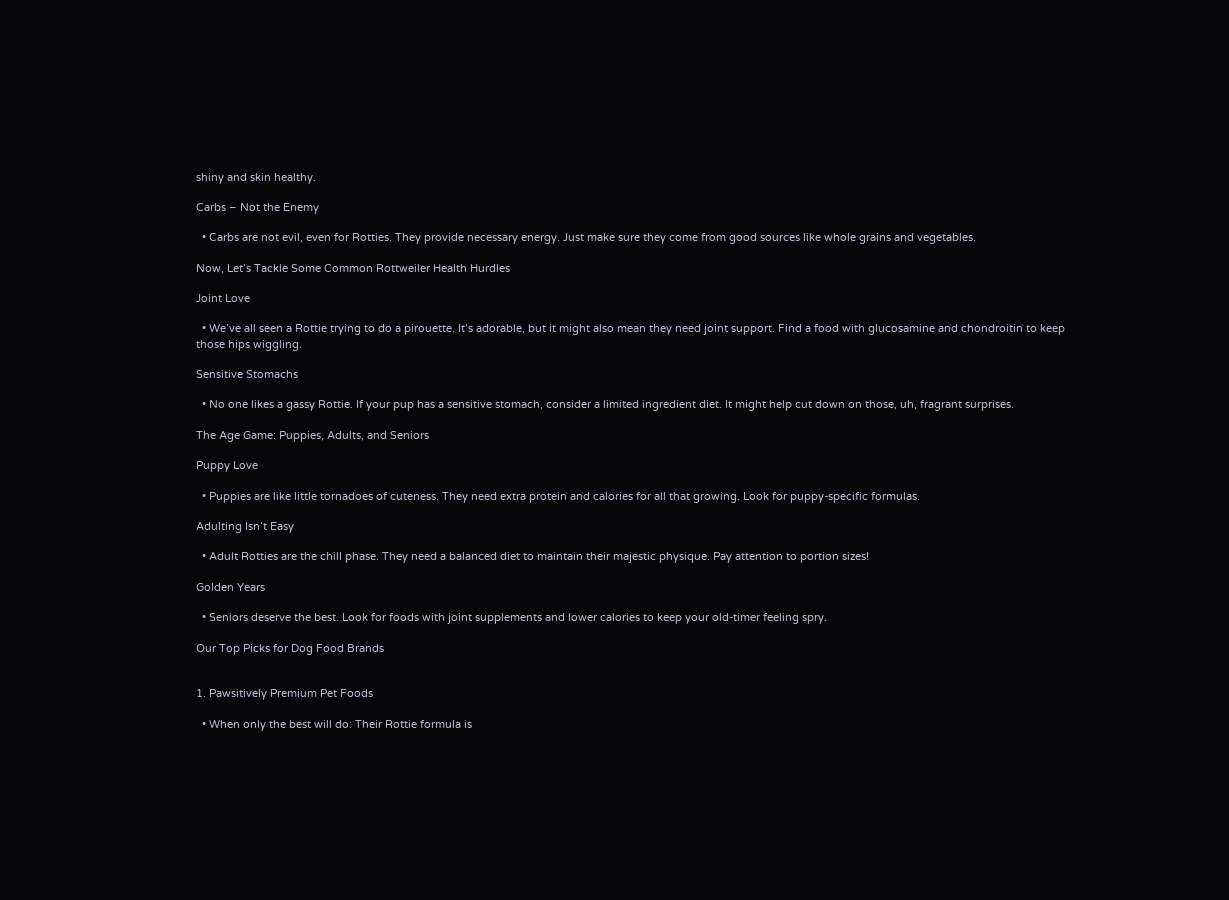shiny and skin healthy.

Carbs – Not the Enemy

  • Carbs are not evil, even for Rotties. They provide necessary energy. Just make sure they come from good sources like whole grains and vegetables.

Now, Let’s Tackle Some Common Rottweiler Health Hurdles

Joint Love

  • We’ve all seen a Rottie trying to do a pirouette. It’s adorable, but it might also mean they need joint support. Find a food with glucosamine and chondroitin to keep those hips wiggling.

Sensitive Stomachs

  • No one likes a gassy Rottie. If your pup has a sensitive stomach, consider a limited ingredient diet. It might help cut down on those, uh, fragrant surprises.

The Age Game: Puppies, Adults, and Seniors

Puppy Love

  • Puppies are like little tornadoes of cuteness. They need extra protein and calories for all that growing. Look for puppy-specific formulas.

Adulting Isn’t Easy

  • Adult Rotties are the chill phase. They need a balanced diet to maintain their majestic physique. Pay attention to portion sizes!

Golden Years

  • Seniors deserve the best. Look for foods with joint supplements and lower calories to keep your old-timer feeling spry.

Our Top Picks for Dog Food Brands


1. Pawsitively Premium Pet Foods

  • When only the best will do: Their Rottie formula is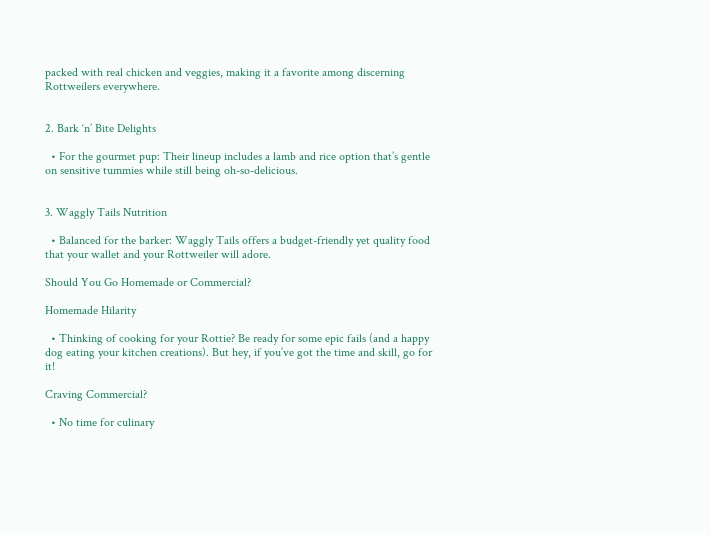packed with real chicken and veggies, making it a favorite among discerning Rottweilers everywhere.


2. Bark ‘n’ Bite Delights

  • For the gourmet pup: Their lineup includes a lamb and rice option that’s gentle on sensitive tummies while still being oh-so-delicious.


3. Waggly Tails Nutrition

  • Balanced for the barker: Waggly Tails offers a budget-friendly yet quality food that your wallet and your Rottweiler will adore.

Should You Go Homemade or Commercial?

Homemade Hilarity

  • Thinking of cooking for your Rottie? Be ready for some epic fails (and a happy dog eating your kitchen creations). But hey, if you’ve got the time and skill, go for it!

Craving Commercial?

  • No time for culinary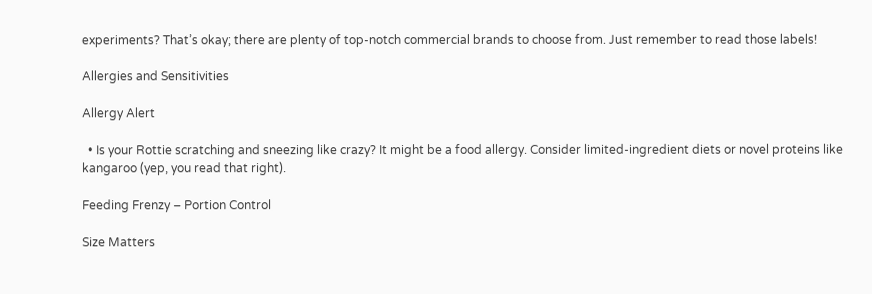experiments? That’s okay; there are plenty of top-notch commercial brands to choose from. Just remember to read those labels!

Allergies and Sensitivities

Allergy Alert

  • Is your Rottie scratching and sneezing like crazy? It might be a food allergy. Consider limited-ingredient diets or novel proteins like kangaroo (yep, you read that right).

Feeding Frenzy – Portion Control

Size Matters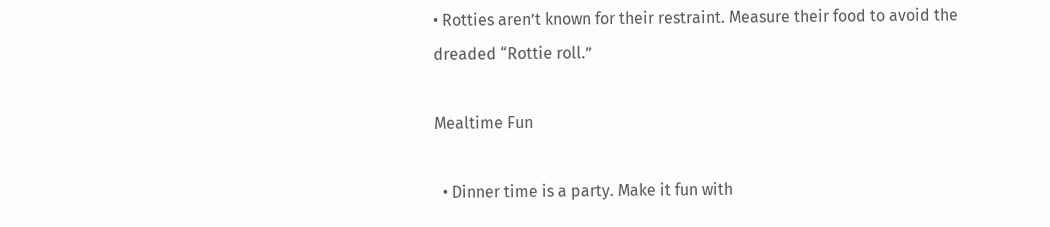• Rotties aren’t known for their restraint. Measure their food to avoid the dreaded “Rottie roll.”

Mealtime Fun

  • Dinner time is a party. Make it fun with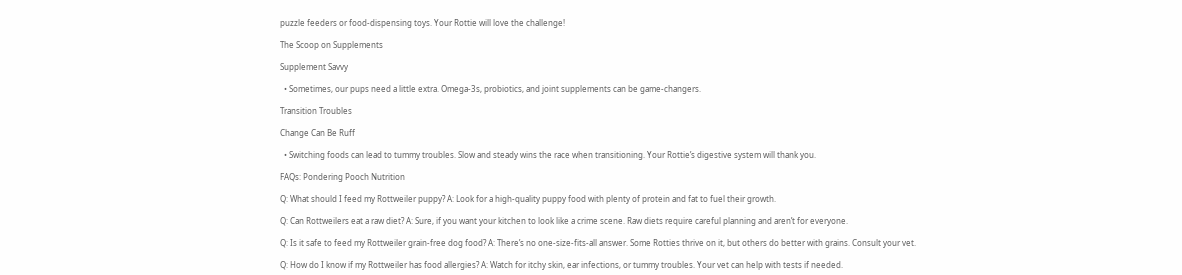puzzle feeders or food-dispensing toys. Your Rottie will love the challenge!

The Scoop on Supplements

Supplement Savvy

  • Sometimes, our pups need a little extra. Omega-3s, probiotics, and joint supplements can be game-changers.

Transition Troubles

Change Can Be Ruff

  • Switching foods can lead to tummy troubles. Slow and steady wins the race when transitioning. Your Rottie’s digestive system will thank you.

FAQs: Pondering Pooch Nutrition

Q: What should I feed my Rottweiler puppy? A: Look for a high-quality puppy food with plenty of protein and fat to fuel their growth.

Q: Can Rottweilers eat a raw diet? A: Sure, if you want your kitchen to look like a crime scene. Raw diets require careful planning and aren’t for everyone.

Q: Is it safe to feed my Rottweiler grain-free dog food? A: There’s no one-size-fits-all answer. Some Rotties thrive on it, but others do better with grains. Consult your vet.

Q: How do I know if my Rottweiler has food allergies? A: Watch for itchy skin, ear infections, or tummy troubles. Your vet can help with tests if needed.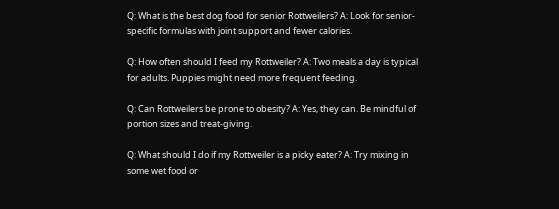Q: What is the best dog food for senior Rottweilers? A: Look for senior-specific formulas with joint support and fewer calories.

Q: How often should I feed my Rottweiler? A: Two meals a day is typical for adults. Puppies might need more frequent feeding.

Q: Can Rottweilers be prone to obesity? A: Yes, they can. Be mindful of portion sizes and treat-giving.

Q: What should I do if my Rottweiler is a picky eater? A: Try mixing in some wet food or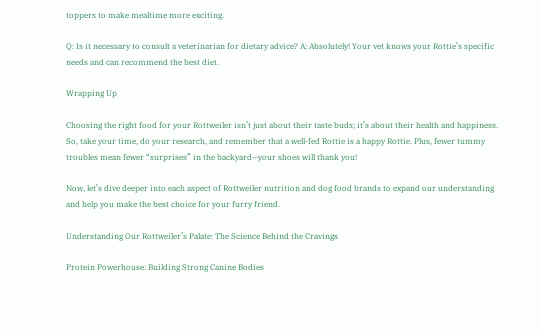toppers to make mealtime more exciting.

Q: Is it necessary to consult a veterinarian for dietary advice? A: Absolutely! Your vet knows your Rottie’s specific needs and can recommend the best diet.

Wrapping Up

Choosing the right food for your Rottweiler isn’t just about their taste buds; it’s about their health and happiness. So, take your time, do your research, and remember that a well-fed Rottie is a happy Rottie. Plus, fewer tummy troubles mean fewer “surprises” in the backyard—your shoes will thank you!

Now, let’s dive deeper into each aspect of Rottweiler nutrition and dog food brands to expand our understanding and help you make the best choice for your furry friend.

Understanding Our Rottweiler’s Palate: The Science Behind the Cravings

Protein Powerhouse: Building Strong Canine Bodies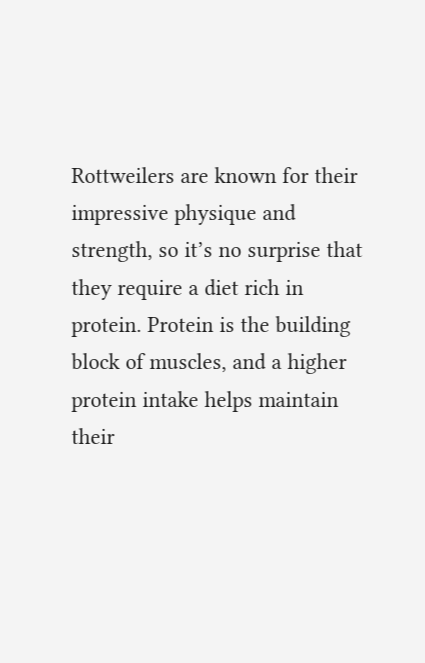Rottweilers are known for their impressive physique and strength, so it’s no surprise that they require a diet rich in protein. Protein is the building block of muscles, and a higher protein intake helps maintain their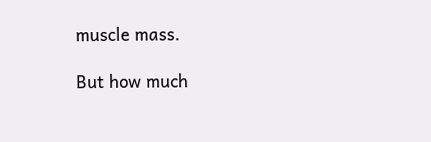muscle mass.

But how much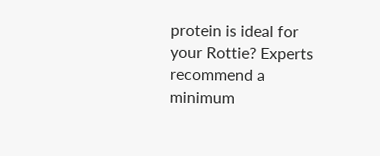protein is ideal for your Rottie? Experts recommend a minimum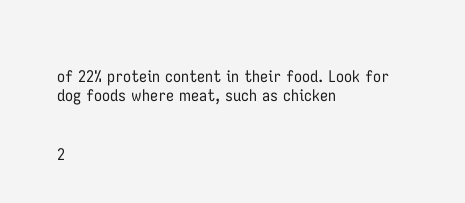of 22% protein content in their food. Look for dog foods where meat, such as chicken


2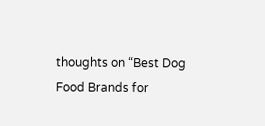thoughts on “Best Dog Food Brands for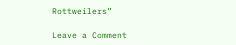Rottweilers”

Leave a Comment